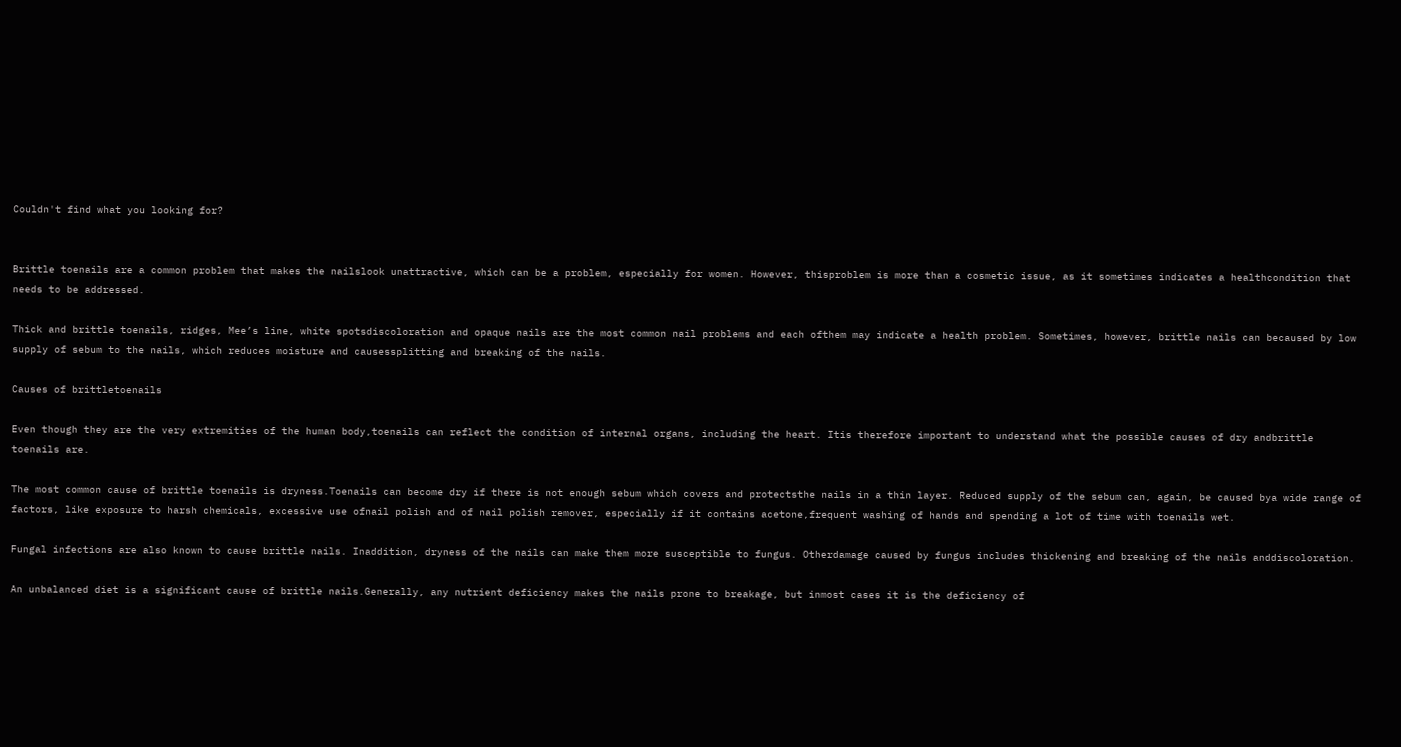Couldn't find what you looking for?


Brittle toenails are a common problem that makes the nailslook unattractive, which can be a problem, especially for women. However, thisproblem is more than a cosmetic issue, as it sometimes indicates a healthcondition that needs to be addressed.

Thick and brittle toenails, ridges, Mee’s line, white spotsdiscoloration and opaque nails are the most common nail problems and each ofthem may indicate a health problem. Sometimes, however, brittle nails can becaused by low supply of sebum to the nails, which reduces moisture and causessplitting and breaking of the nails.

Causes of brittletoenails

Even though they are the very extremities of the human body,toenails can reflect the condition of internal organs, including the heart. Itis therefore important to understand what the possible causes of dry andbrittle toenails are.

The most common cause of brittle toenails is dryness.Toenails can become dry if there is not enough sebum which covers and protectsthe nails in a thin layer. Reduced supply of the sebum can, again, be caused bya wide range of factors, like exposure to harsh chemicals, excessive use ofnail polish and of nail polish remover, especially if it contains acetone,frequent washing of hands and spending a lot of time with toenails wet.

Fungal infections are also known to cause brittle nails. Inaddition, dryness of the nails can make them more susceptible to fungus. Otherdamage caused by fungus includes thickening and breaking of the nails anddiscoloration.

An unbalanced diet is a significant cause of brittle nails.Generally, any nutrient deficiency makes the nails prone to breakage, but inmost cases it is the deficiency of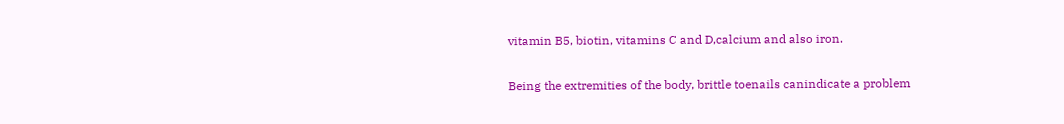vitamin B5, biotin, vitamins C and D,calcium and also iron.

Being the extremities of the body, brittle toenails canindicate a problem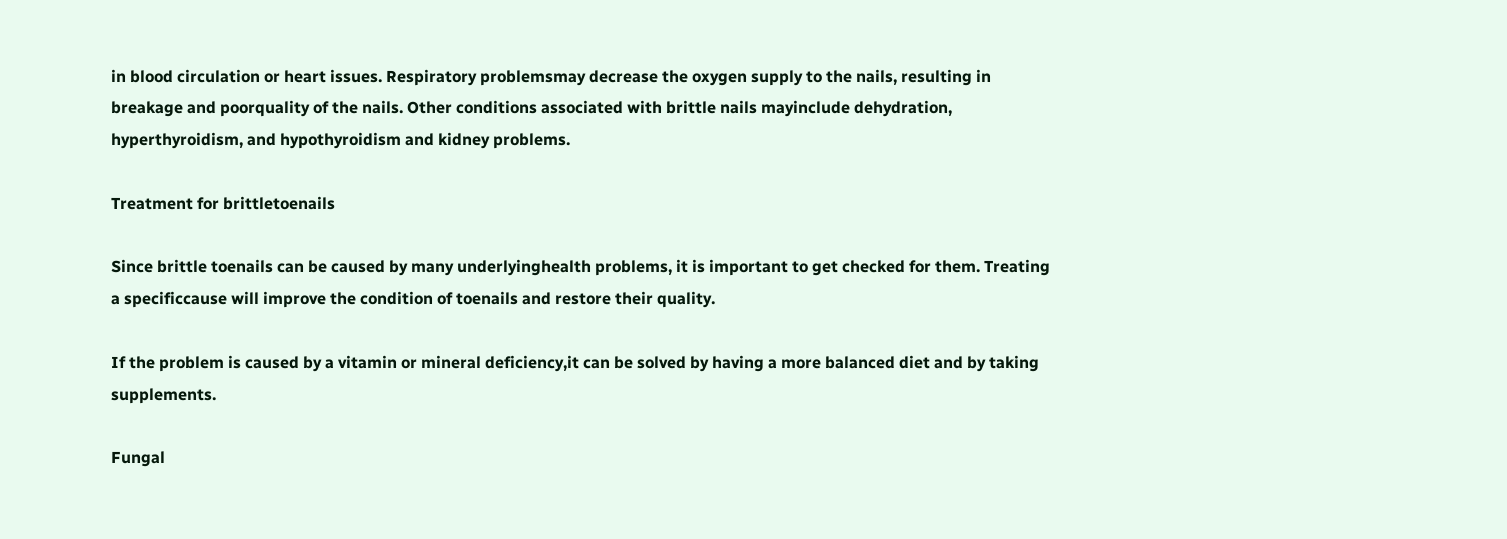in blood circulation or heart issues. Respiratory problemsmay decrease the oxygen supply to the nails, resulting in breakage and poorquality of the nails. Other conditions associated with brittle nails mayinclude dehydration, hyperthyroidism, and hypothyroidism and kidney problems.

Treatment for brittletoenails

Since brittle toenails can be caused by many underlyinghealth problems, it is important to get checked for them. Treating a specificcause will improve the condition of toenails and restore their quality.

If the problem is caused by a vitamin or mineral deficiency,it can be solved by having a more balanced diet and by taking supplements.

Fungal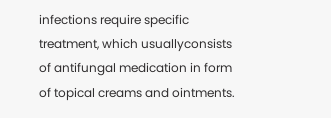infections require specific treatment, which usuallyconsists of antifungal medication in form of topical creams and ointments.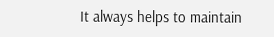It always helps to maintain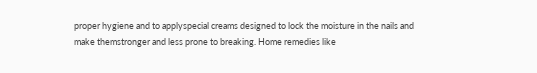proper hygiene and to applyspecial creams designed to lock the moisture in the nails and make themstronger and less prone to breaking. Home remedies like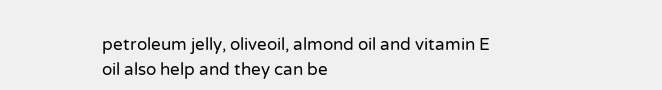petroleum jelly, oliveoil, almond oil and vitamin E oil also help and they can be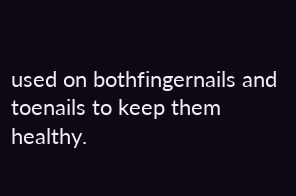used on bothfingernails and toenails to keep them healthy.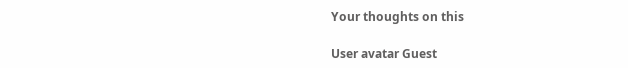Your thoughts on this

User avatar Guest